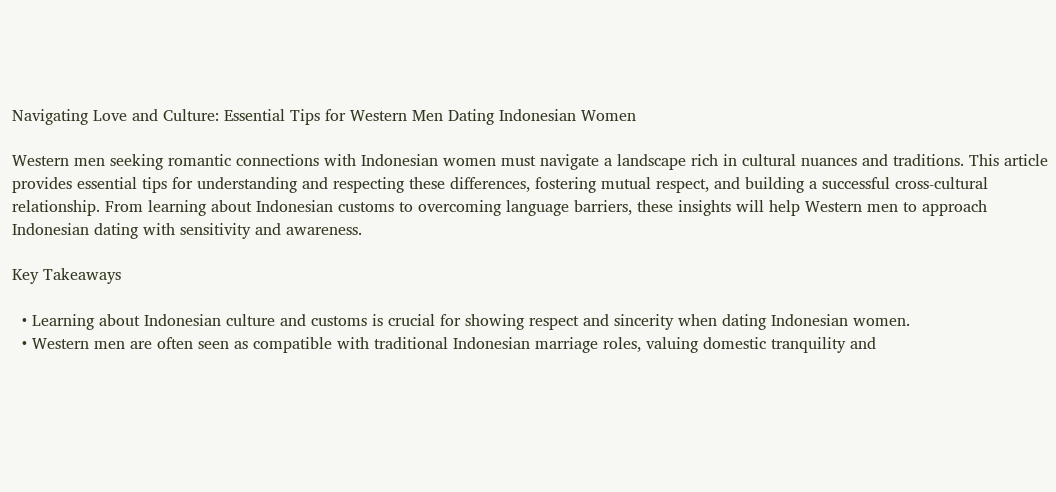Navigating Love and Culture: Essential Tips for Western Men Dating Indonesian Women

Western men seeking romantic connections with Indonesian women must navigate a landscape rich in cultural nuances and traditions. This article provides essential tips for understanding and respecting these differences, fostering mutual respect, and building a successful cross-cultural relationship. From learning about Indonesian customs to overcoming language barriers, these insights will help Western men to approach Indonesian dating with sensitivity and awareness.

Key Takeaways

  • Learning about Indonesian culture and customs is crucial for showing respect and sincerity when dating Indonesian women.
  • Western men are often seen as compatible with traditional Indonesian marriage roles, valuing domestic tranquility and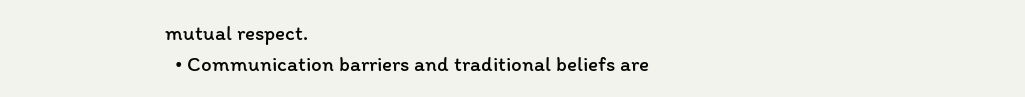mutual respect.
  • Communication barriers and traditional beliefs are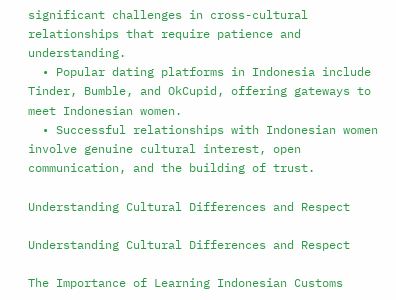significant challenges in cross-cultural relationships that require patience and understanding.
  • Popular dating platforms in Indonesia include Tinder, Bumble, and OkCupid, offering gateways to meet Indonesian women.
  • Successful relationships with Indonesian women involve genuine cultural interest, open communication, and the building of trust.

Understanding Cultural Differences and Respect

Understanding Cultural Differences and Respect

The Importance of Learning Indonesian Customs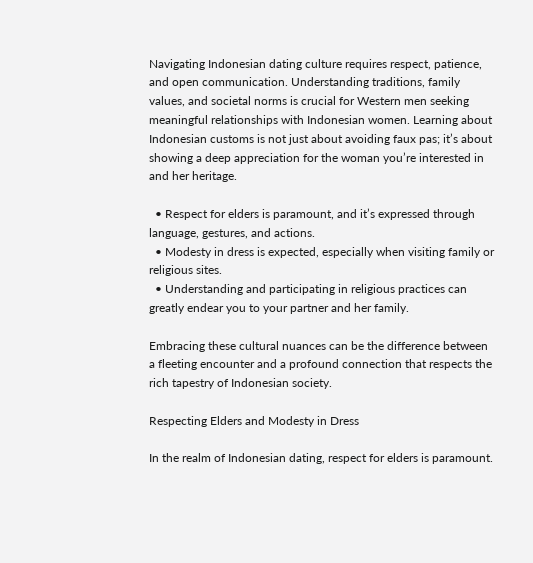Navigating Indonesian dating culture requires respect, patience, and open communication. Understanding traditions, family values, and societal norms is crucial for Western men seeking meaningful relationships with Indonesian women. Learning about Indonesian customs is not just about avoiding faux pas; it’s about showing a deep appreciation for the woman you’re interested in and her heritage.

  • Respect for elders is paramount, and it’s expressed through language, gestures, and actions.
  • Modesty in dress is expected, especially when visiting family or religious sites.
  • Understanding and participating in religious practices can greatly endear you to your partner and her family.

Embracing these cultural nuances can be the difference between a fleeting encounter and a profound connection that respects the rich tapestry of Indonesian society.

Respecting Elders and Modesty in Dress

In the realm of Indonesian dating, respect for elders is paramount.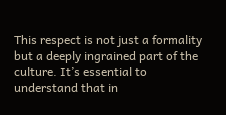This respect is not just a formality but a deeply ingrained part of the culture. It’s essential to understand that in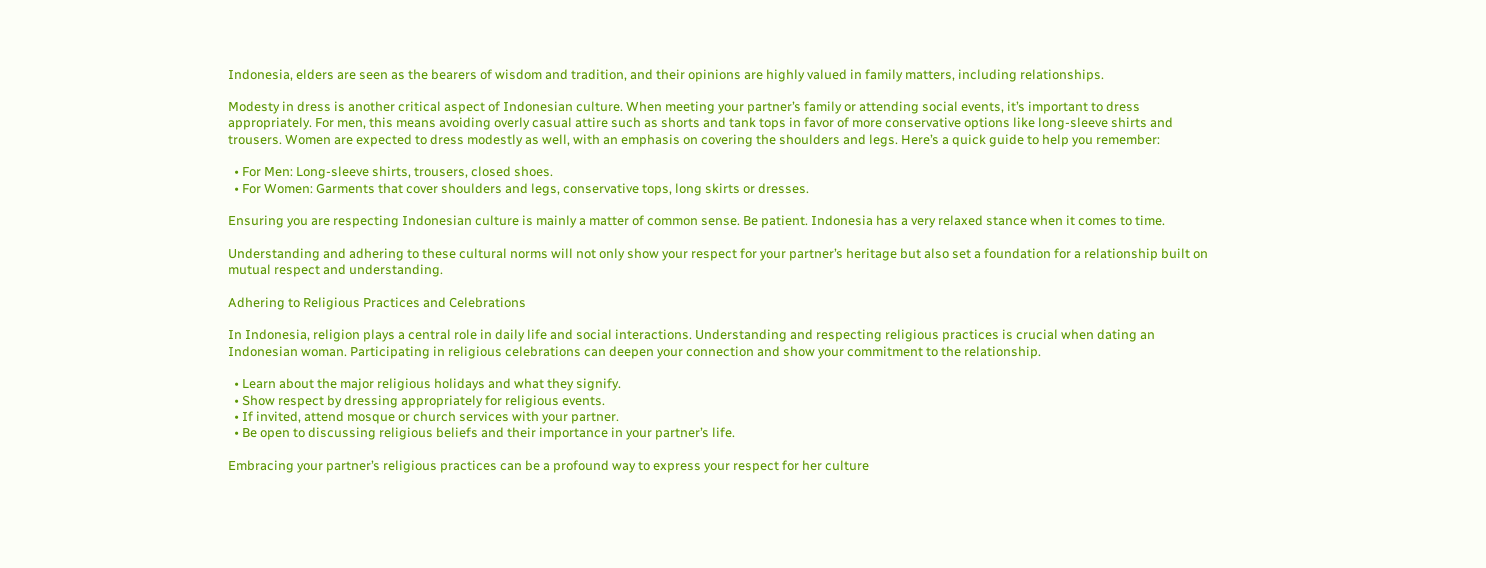Indonesia, elders are seen as the bearers of wisdom and tradition, and their opinions are highly valued in family matters, including relationships.

Modesty in dress is another critical aspect of Indonesian culture. When meeting your partner’s family or attending social events, it’s important to dress appropriately. For men, this means avoiding overly casual attire such as shorts and tank tops in favor of more conservative options like long-sleeve shirts and trousers. Women are expected to dress modestly as well, with an emphasis on covering the shoulders and legs. Here’s a quick guide to help you remember:

  • For Men: Long-sleeve shirts, trousers, closed shoes.
  • For Women: Garments that cover shoulders and legs, conservative tops, long skirts or dresses.

Ensuring you are respecting Indonesian culture is mainly a matter of common sense. Be patient. Indonesia has a very relaxed stance when it comes to time.

Understanding and adhering to these cultural norms will not only show your respect for your partner’s heritage but also set a foundation for a relationship built on mutual respect and understanding.

Adhering to Religious Practices and Celebrations

In Indonesia, religion plays a central role in daily life and social interactions. Understanding and respecting religious practices is crucial when dating an Indonesian woman. Participating in religious celebrations can deepen your connection and show your commitment to the relationship.

  • Learn about the major religious holidays and what they signify.
  • Show respect by dressing appropriately for religious events.
  • If invited, attend mosque or church services with your partner.
  • Be open to discussing religious beliefs and their importance in your partner’s life.

Embracing your partner’s religious practices can be a profound way to express your respect for her culture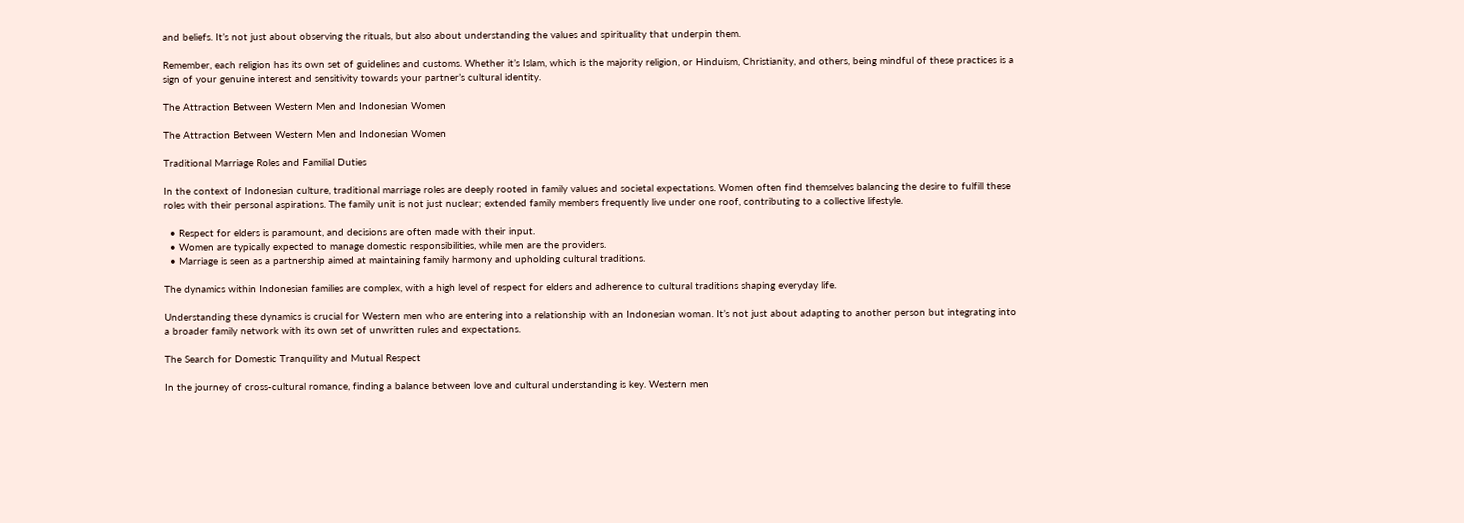and beliefs. It’s not just about observing the rituals, but also about understanding the values and spirituality that underpin them.

Remember, each religion has its own set of guidelines and customs. Whether it’s Islam, which is the majority religion, or Hinduism, Christianity, and others, being mindful of these practices is a sign of your genuine interest and sensitivity towards your partner’s cultural identity.

The Attraction Between Western Men and Indonesian Women

The Attraction Between Western Men and Indonesian Women

Traditional Marriage Roles and Familial Duties

In the context of Indonesian culture, traditional marriage roles are deeply rooted in family values and societal expectations. Women often find themselves balancing the desire to fulfill these roles with their personal aspirations. The family unit is not just nuclear; extended family members frequently live under one roof, contributing to a collective lifestyle.

  • Respect for elders is paramount, and decisions are often made with their input.
  • Women are typically expected to manage domestic responsibilities, while men are the providers.
  • Marriage is seen as a partnership aimed at maintaining family harmony and upholding cultural traditions.

The dynamics within Indonesian families are complex, with a high level of respect for elders and adherence to cultural traditions shaping everyday life.

Understanding these dynamics is crucial for Western men who are entering into a relationship with an Indonesian woman. It’s not just about adapting to another person but integrating into a broader family network with its own set of unwritten rules and expectations.

The Search for Domestic Tranquility and Mutual Respect

In the journey of cross-cultural romance, finding a balance between love and cultural understanding is key. Western men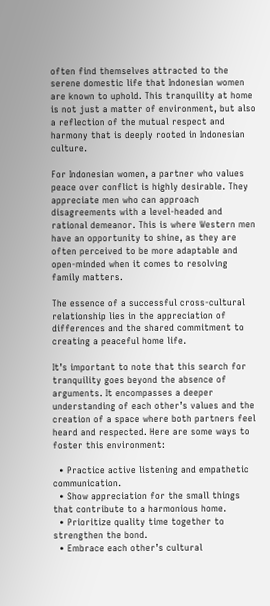often find themselves attracted to the serene domestic life that Indonesian women are known to uphold. This tranquility at home is not just a matter of environment, but also a reflection of the mutual respect and harmony that is deeply rooted in Indonesian culture.

For Indonesian women, a partner who values peace over conflict is highly desirable. They appreciate men who can approach disagreements with a level-headed and rational demeanor. This is where Western men have an opportunity to shine, as they are often perceived to be more adaptable and open-minded when it comes to resolving family matters.

The essence of a successful cross-cultural relationship lies in the appreciation of differences and the shared commitment to creating a peaceful home life.

It’s important to note that this search for tranquility goes beyond the absence of arguments. It encompasses a deeper understanding of each other’s values and the creation of a space where both partners feel heard and respected. Here are some ways to foster this environment:

  • Practice active listening and empathetic communication.
  • Show appreciation for the small things that contribute to a harmonious home.
  • Prioritize quality time together to strengthen the bond.
  • Embrace each other’s cultural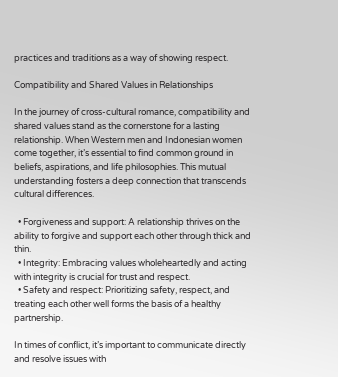practices and traditions as a way of showing respect.

Compatibility and Shared Values in Relationships

In the journey of cross-cultural romance, compatibility and shared values stand as the cornerstone for a lasting relationship. When Western men and Indonesian women come together, it’s essential to find common ground in beliefs, aspirations, and life philosophies. This mutual understanding fosters a deep connection that transcends cultural differences.

  • Forgiveness and support: A relationship thrives on the ability to forgive and support each other through thick and thin.
  • Integrity: Embracing values wholeheartedly and acting with integrity is crucial for trust and respect.
  • Safety and respect: Prioritizing safety, respect, and treating each other well forms the basis of a healthy partnership.

In times of conflict, it’s important to communicate directly and resolve issues with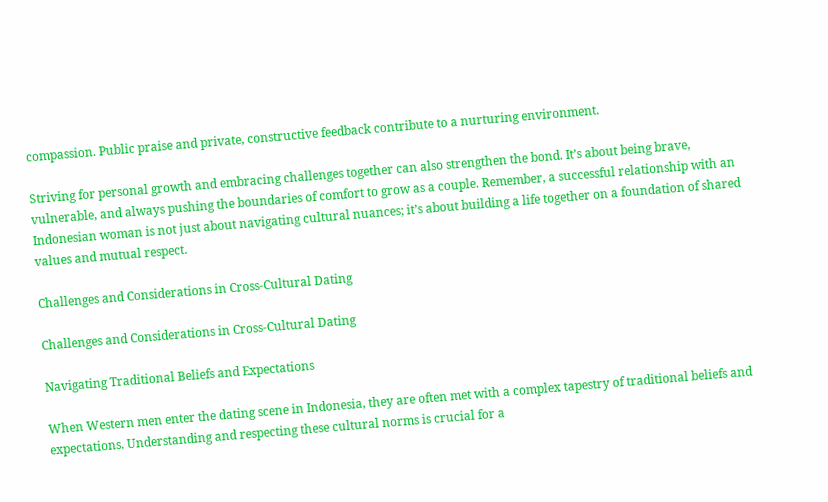compassion. Public praise and private, constructive feedback contribute to a nurturing environment.

Striving for personal growth and embracing challenges together can also strengthen the bond. It’s about being brave, vulnerable, and always pushing the boundaries of comfort to grow as a couple. Remember, a successful relationship with an Indonesian woman is not just about navigating cultural nuances; it’s about building a life together on a foundation of shared values and mutual respect.

Challenges and Considerations in Cross-Cultural Dating

Challenges and Considerations in Cross-Cultural Dating

Navigating Traditional Beliefs and Expectations

When Western men enter the dating scene in Indonesia, they are often met with a complex tapestry of traditional beliefs and expectations. Understanding and respecting these cultural norms is crucial for a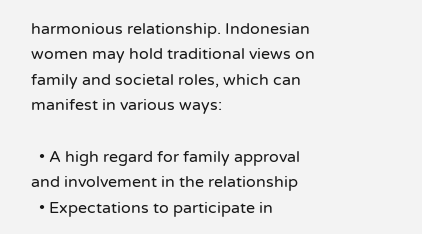harmonious relationship. Indonesian women may hold traditional views on family and societal roles, which can manifest in various ways:

  • A high regard for family approval and involvement in the relationship
  • Expectations to participate in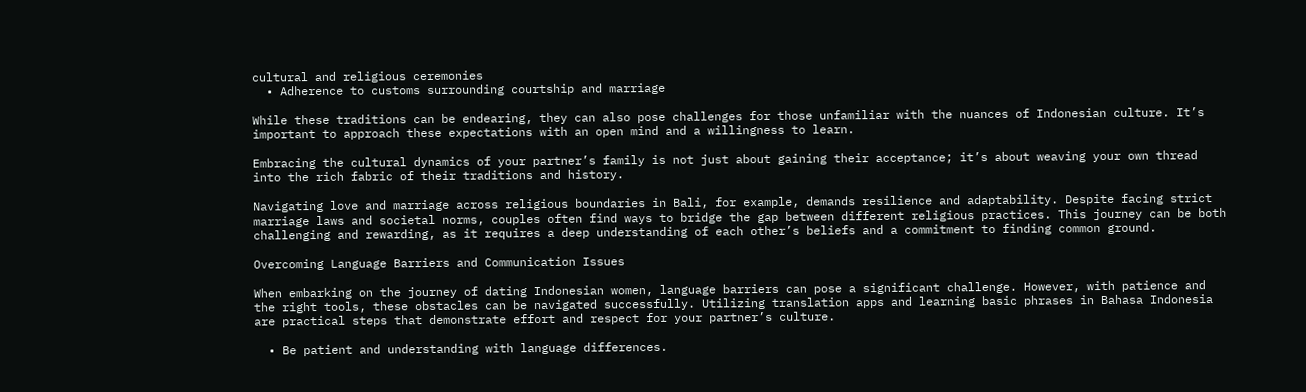cultural and religious ceremonies
  • Adherence to customs surrounding courtship and marriage

While these traditions can be endearing, they can also pose challenges for those unfamiliar with the nuances of Indonesian culture. It’s important to approach these expectations with an open mind and a willingness to learn.

Embracing the cultural dynamics of your partner’s family is not just about gaining their acceptance; it’s about weaving your own thread into the rich fabric of their traditions and history.

Navigating love and marriage across religious boundaries in Bali, for example, demands resilience and adaptability. Despite facing strict marriage laws and societal norms, couples often find ways to bridge the gap between different religious practices. This journey can be both challenging and rewarding, as it requires a deep understanding of each other’s beliefs and a commitment to finding common ground.

Overcoming Language Barriers and Communication Issues

When embarking on the journey of dating Indonesian women, language barriers can pose a significant challenge. However, with patience and the right tools, these obstacles can be navigated successfully. Utilizing translation apps and learning basic phrases in Bahasa Indonesia are practical steps that demonstrate effort and respect for your partner’s culture.

  • Be patient and understanding with language differences.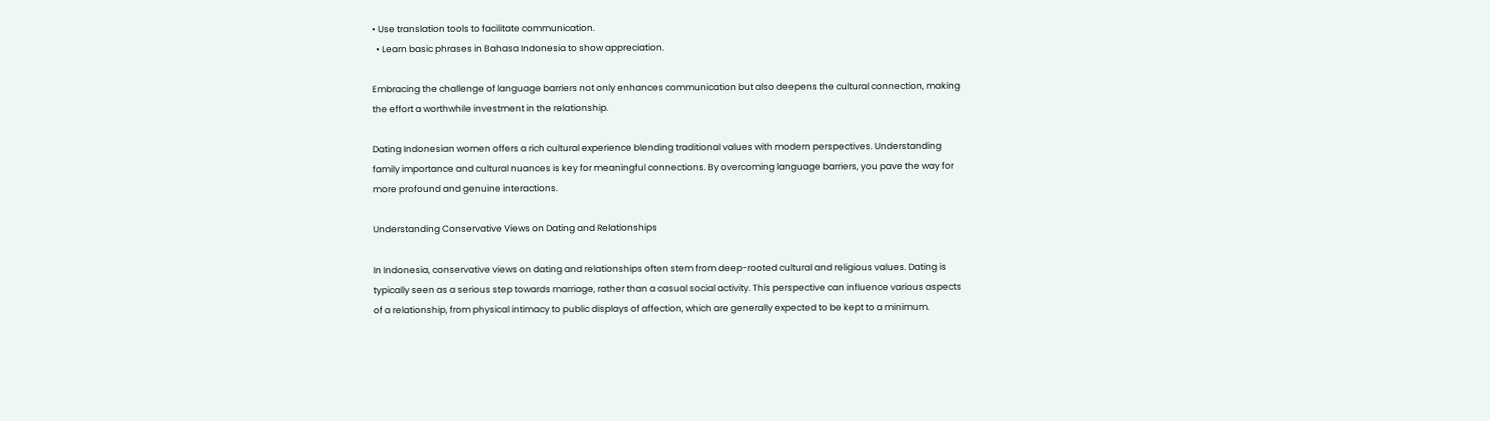• Use translation tools to facilitate communication.
  • Learn basic phrases in Bahasa Indonesia to show appreciation.

Embracing the challenge of language barriers not only enhances communication but also deepens the cultural connection, making the effort a worthwhile investment in the relationship.

Dating Indonesian women offers a rich cultural experience blending traditional values with modern perspectives. Understanding family importance and cultural nuances is key for meaningful connections. By overcoming language barriers, you pave the way for more profound and genuine interactions.

Understanding Conservative Views on Dating and Relationships

In Indonesia, conservative views on dating and relationships often stem from deep-rooted cultural and religious values. Dating is typically seen as a serious step towards marriage, rather than a casual social activity. This perspective can influence various aspects of a relationship, from physical intimacy to public displays of affection, which are generally expected to be kept to a minimum.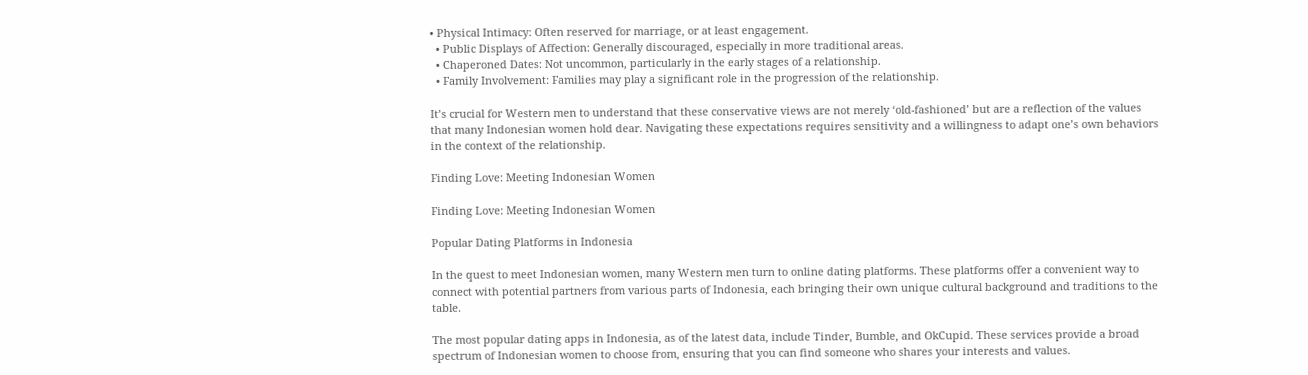• Physical Intimacy: Often reserved for marriage, or at least engagement.
  • Public Displays of Affection: Generally discouraged, especially in more traditional areas.
  • Chaperoned Dates: Not uncommon, particularly in the early stages of a relationship.
  • Family Involvement: Families may play a significant role in the progression of the relationship.

It’s crucial for Western men to understand that these conservative views are not merely ‘old-fashioned’ but are a reflection of the values that many Indonesian women hold dear. Navigating these expectations requires sensitivity and a willingness to adapt one’s own behaviors in the context of the relationship.

Finding Love: Meeting Indonesian Women

Finding Love: Meeting Indonesian Women

Popular Dating Platforms in Indonesia

In the quest to meet Indonesian women, many Western men turn to online dating platforms. These platforms offer a convenient way to connect with potential partners from various parts of Indonesia, each bringing their own unique cultural background and traditions to the table.

The most popular dating apps in Indonesia, as of the latest data, include Tinder, Bumble, and OkCupid. These services provide a broad spectrum of Indonesian women to choose from, ensuring that you can find someone who shares your interests and values.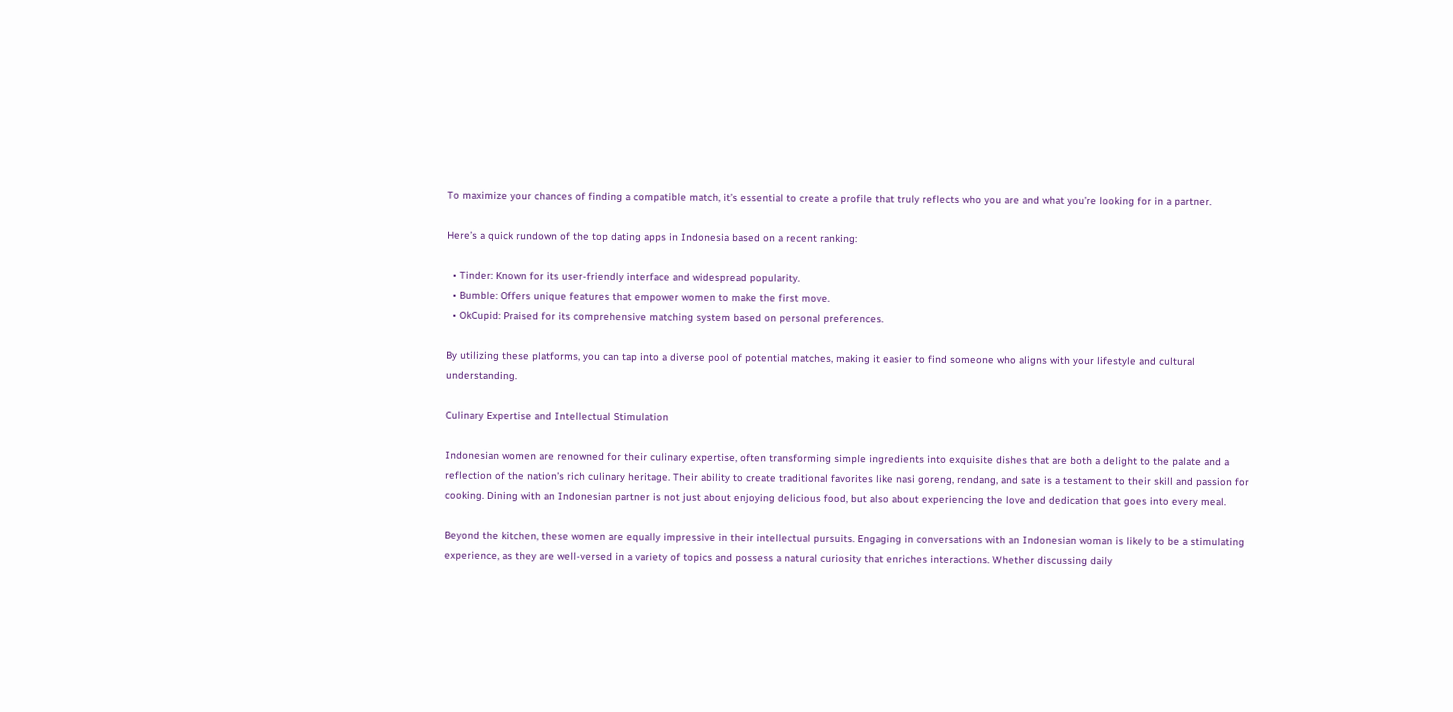To maximize your chances of finding a compatible match, it’s essential to create a profile that truly reflects who you are and what you’re looking for in a partner.

Here’s a quick rundown of the top dating apps in Indonesia based on a recent ranking:

  • Tinder: Known for its user-friendly interface and widespread popularity.
  • Bumble: Offers unique features that empower women to make the first move.
  • OkCupid: Praised for its comprehensive matching system based on personal preferences.

By utilizing these platforms, you can tap into a diverse pool of potential matches, making it easier to find someone who aligns with your lifestyle and cultural understanding.

Culinary Expertise and Intellectual Stimulation

Indonesian women are renowned for their culinary expertise, often transforming simple ingredients into exquisite dishes that are both a delight to the palate and a reflection of the nation’s rich culinary heritage. Their ability to create traditional favorites like nasi goreng, rendang, and sate is a testament to their skill and passion for cooking. Dining with an Indonesian partner is not just about enjoying delicious food, but also about experiencing the love and dedication that goes into every meal.

Beyond the kitchen, these women are equally impressive in their intellectual pursuits. Engaging in conversations with an Indonesian woman is likely to be a stimulating experience, as they are well-versed in a variety of topics and possess a natural curiosity that enriches interactions. Whether discussing daily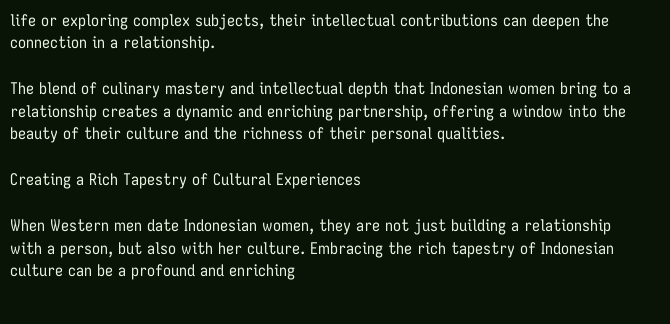life or exploring complex subjects, their intellectual contributions can deepen the connection in a relationship.

The blend of culinary mastery and intellectual depth that Indonesian women bring to a relationship creates a dynamic and enriching partnership, offering a window into the beauty of their culture and the richness of their personal qualities.

Creating a Rich Tapestry of Cultural Experiences

When Western men date Indonesian women, they are not just building a relationship with a person, but also with her culture. Embracing the rich tapestry of Indonesian culture can be a profound and enriching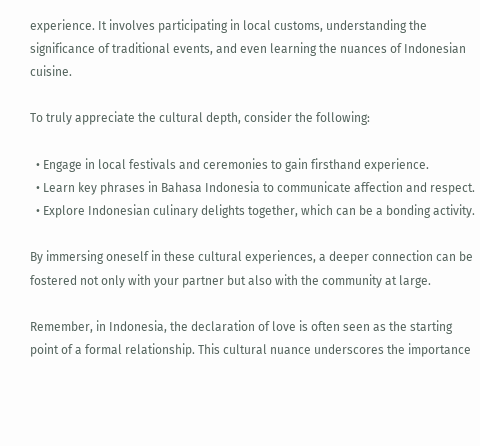experience. It involves participating in local customs, understanding the significance of traditional events, and even learning the nuances of Indonesian cuisine.

To truly appreciate the cultural depth, consider the following:

  • Engage in local festivals and ceremonies to gain firsthand experience.
  • Learn key phrases in Bahasa Indonesia to communicate affection and respect.
  • Explore Indonesian culinary delights together, which can be a bonding activity.

By immersing oneself in these cultural experiences, a deeper connection can be fostered not only with your partner but also with the community at large.

Remember, in Indonesia, the declaration of love is often seen as the starting point of a formal relationship. This cultural nuance underscores the importance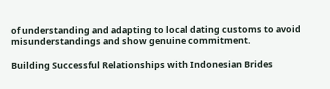of understanding and adapting to local dating customs to avoid misunderstandings and show genuine commitment.

Building Successful Relationships with Indonesian Brides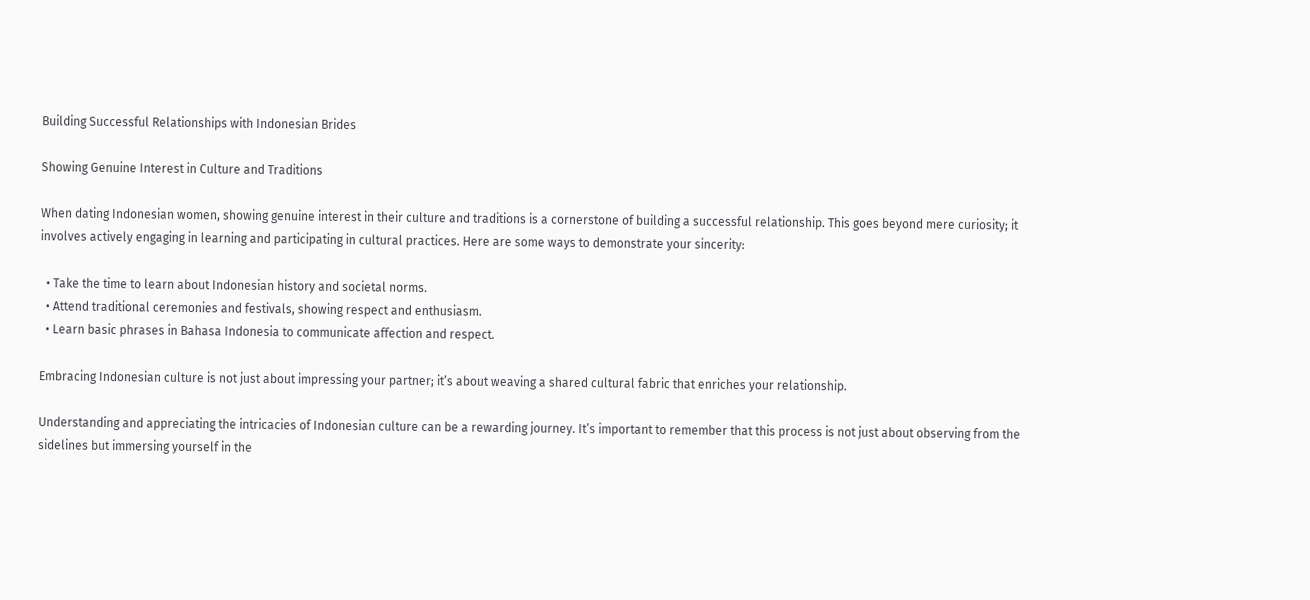Building Successful Relationships with Indonesian Brides

Showing Genuine Interest in Culture and Traditions

When dating Indonesian women, showing genuine interest in their culture and traditions is a cornerstone of building a successful relationship. This goes beyond mere curiosity; it involves actively engaging in learning and participating in cultural practices. Here are some ways to demonstrate your sincerity:

  • Take the time to learn about Indonesian history and societal norms.
  • Attend traditional ceremonies and festivals, showing respect and enthusiasm.
  • Learn basic phrases in Bahasa Indonesia to communicate affection and respect.

Embracing Indonesian culture is not just about impressing your partner; it’s about weaving a shared cultural fabric that enriches your relationship.

Understanding and appreciating the intricacies of Indonesian culture can be a rewarding journey. It’s important to remember that this process is not just about observing from the sidelines but immersing yourself in the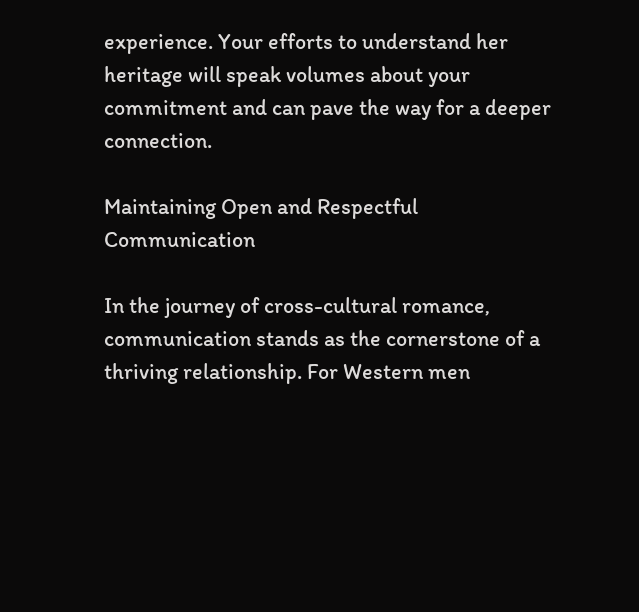experience. Your efforts to understand her heritage will speak volumes about your commitment and can pave the way for a deeper connection.

Maintaining Open and Respectful Communication

In the journey of cross-cultural romance, communication stands as the cornerstone of a thriving relationship. For Western men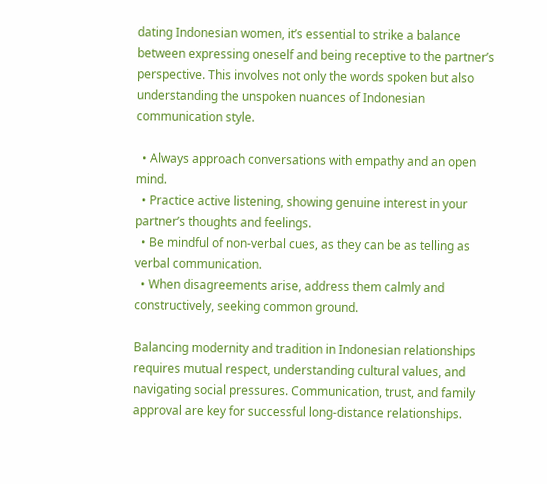dating Indonesian women, it’s essential to strike a balance between expressing oneself and being receptive to the partner’s perspective. This involves not only the words spoken but also understanding the unspoken nuances of Indonesian communication style.

  • Always approach conversations with empathy and an open mind.
  • Practice active listening, showing genuine interest in your partner’s thoughts and feelings.
  • Be mindful of non-verbal cues, as they can be as telling as verbal communication.
  • When disagreements arise, address them calmly and constructively, seeking common ground.

Balancing modernity and tradition in Indonesian relationships requires mutual respect, understanding cultural values, and navigating social pressures. Communication, trust, and family approval are key for successful long-distance relationships.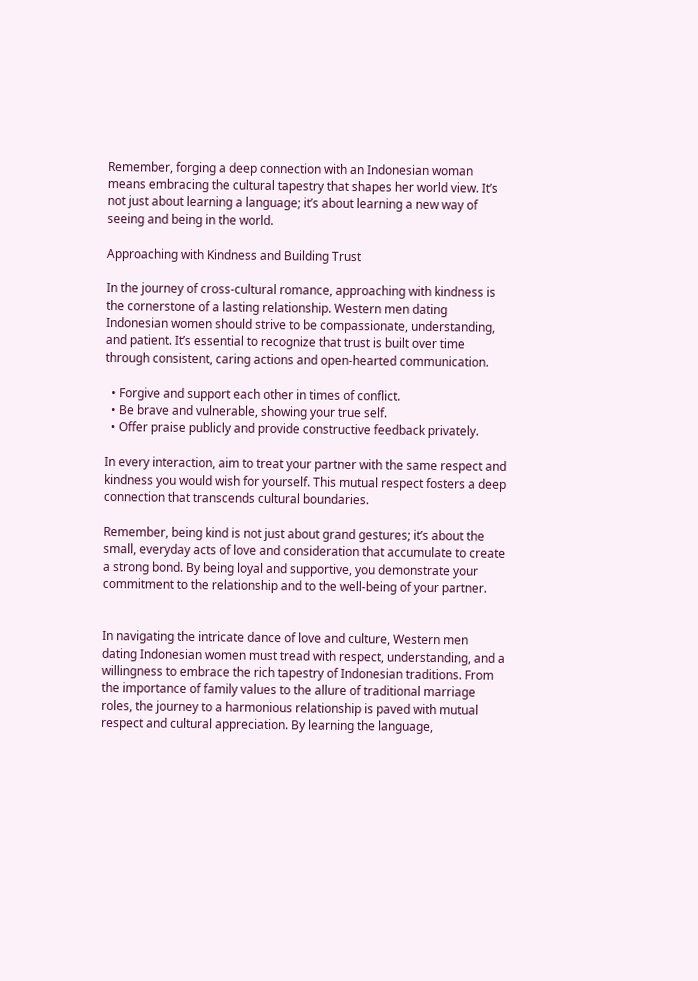Remember, forging a deep connection with an Indonesian woman means embracing the cultural tapestry that shapes her world view. It’s not just about learning a language; it’s about learning a new way of seeing and being in the world.

Approaching with Kindness and Building Trust

In the journey of cross-cultural romance, approaching with kindness is the cornerstone of a lasting relationship. Western men dating Indonesian women should strive to be compassionate, understanding, and patient. It’s essential to recognize that trust is built over time through consistent, caring actions and open-hearted communication.

  • Forgive and support each other in times of conflict.
  • Be brave and vulnerable, showing your true self.
  • Offer praise publicly and provide constructive feedback privately.

In every interaction, aim to treat your partner with the same respect and kindness you would wish for yourself. This mutual respect fosters a deep connection that transcends cultural boundaries.

Remember, being kind is not just about grand gestures; it’s about the small, everyday acts of love and consideration that accumulate to create a strong bond. By being loyal and supportive, you demonstrate your commitment to the relationship and to the well-being of your partner.


In navigating the intricate dance of love and culture, Western men dating Indonesian women must tread with respect, understanding, and a willingness to embrace the rich tapestry of Indonesian traditions. From the importance of family values to the allure of traditional marriage roles, the journey to a harmonious relationship is paved with mutual respect and cultural appreciation. By learning the language,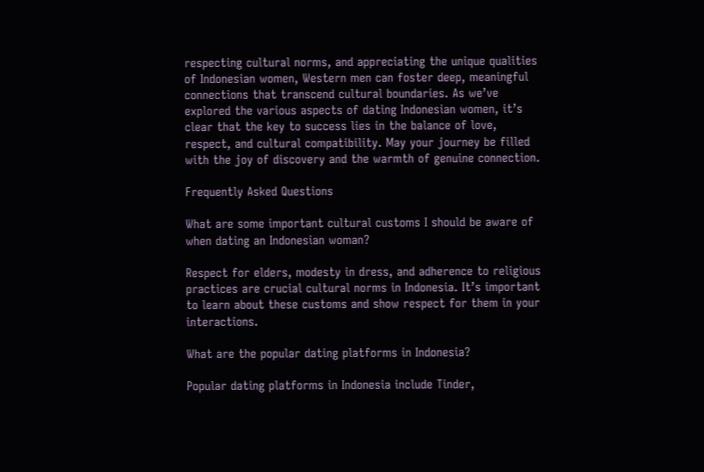respecting cultural norms, and appreciating the unique qualities of Indonesian women, Western men can foster deep, meaningful connections that transcend cultural boundaries. As we’ve explored the various aspects of dating Indonesian women, it’s clear that the key to success lies in the balance of love, respect, and cultural compatibility. May your journey be filled with the joy of discovery and the warmth of genuine connection.

Frequently Asked Questions

What are some important cultural customs I should be aware of when dating an Indonesian woman?

Respect for elders, modesty in dress, and adherence to religious practices are crucial cultural norms in Indonesia. It’s important to learn about these customs and show respect for them in your interactions.

What are the popular dating platforms in Indonesia?

Popular dating platforms in Indonesia include Tinder,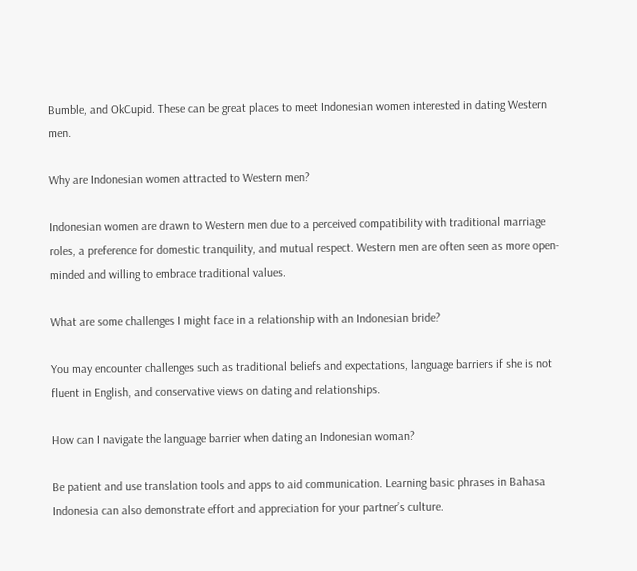Bumble, and OkCupid. These can be great places to meet Indonesian women interested in dating Western men.

Why are Indonesian women attracted to Western men?

Indonesian women are drawn to Western men due to a perceived compatibility with traditional marriage roles, a preference for domestic tranquility, and mutual respect. Western men are often seen as more open-minded and willing to embrace traditional values.

What are some challenges I might face in a relationship with an Indonesian bride?

You may encounter challenges such as traditional beliefs and expectations, language barriers if she is not fluent in English, and conservative views on dating and relationships.

How can I navigate the language barrier when dating an Indonesian woman?

Be patient and use translation tools and apps to aid communication. Learning basic phrases in Bahasa Indonesia can also demonstrate effort and appreciation for your partner’s culture.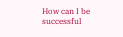How can I be successful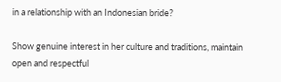in a relationship with an Indonesian bride?

Show genuine interest in her culture and traditions, maintain open and respectful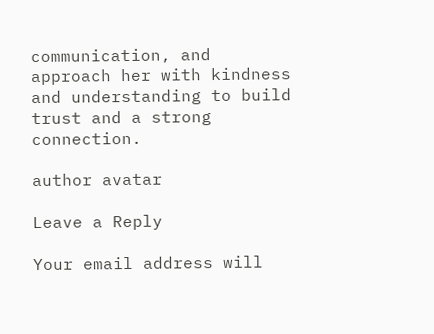communication, and approach her with kindness and understanding to build trust and a strong connection.

author avatar

Leave a Reply

Your email address will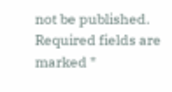not be published. Required fields are marked *